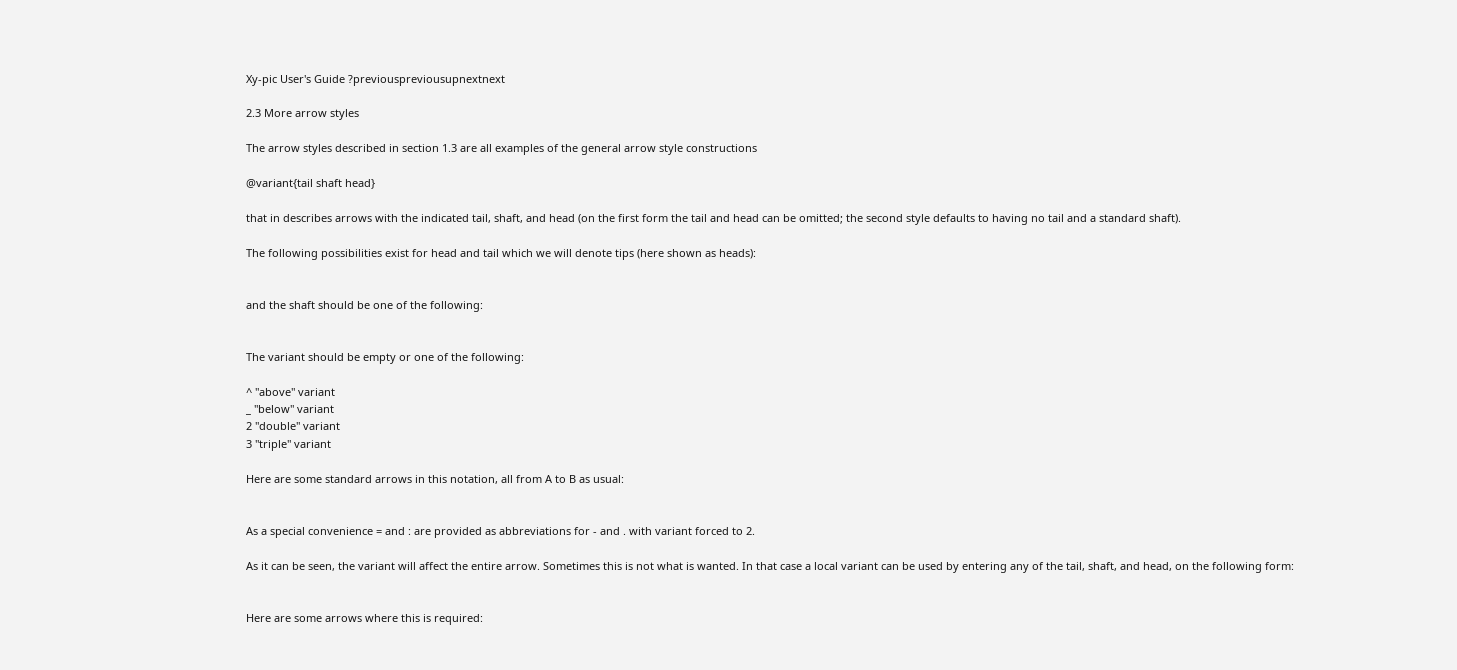Xy-pic User's Guide ?previouspreviousupnextnext

2.3 More arrow styles

The arrow styles described in section 1.3 are all examples of the general arrow style constructions

@variant{tail shaft head}

that in describes arrows with the indicated tail, shaft, and head (on the first form the tail and head can be omitted; the second style defaults to having no tail and a standard shaft).

The following possibilities exist for head and tail which we will denote tips (here shown as heads):


and the shaft should be one of the following:


The variant should be empty or one of the following:

^ "above" variant
_ "below" variant
2 "double" variant
3 "triple" variant

Here are some standard arrows in this notation, all from A to B as usual:


As a special convenience = and : are provided as abbreviations for - and . with variant forced to 2.

As it can be seen, the variant will affect the entire arrow. Sometimes this is not what is wanted. In that case a local variant can be used by entering any of the tail, shaft, and head, on the following form:


Here are some arrows where this is required: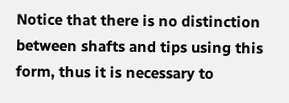Notice that there is no distinction between shafts and tips using this form, thus it is necessary to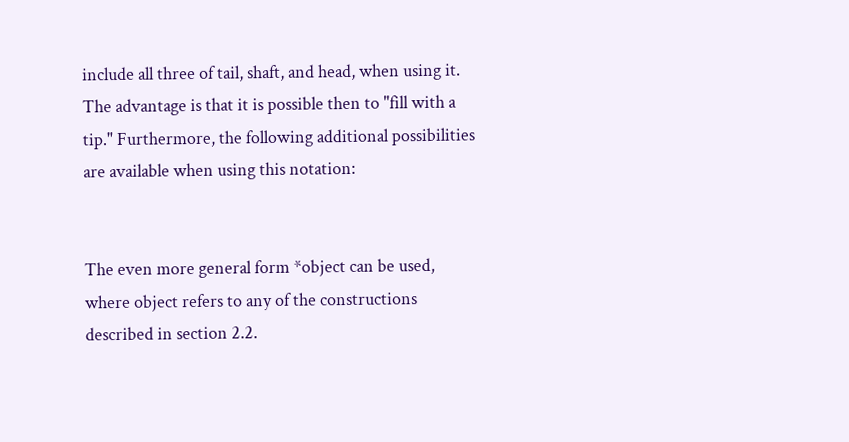include all three of tail, shaft, and head, when using it. The advantage is that it is possible then to "fill with a tip." Furthermore, the following additional possibilities are available when using this notation:


The even more general form *object can be used, where object refers to any of the constructions described in section 2.2.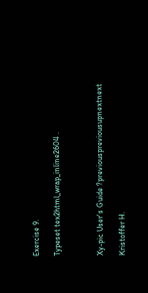Exercise 9.

Typeset tex2html_wrap_inline2604 .



Xy-pic User's Guide ?previouspreviousupnextnext

Kristoffer H.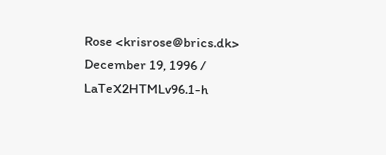Rose <krisrose@brics.dk> December 19, 1996 / LaTeX2HTMLv96.1-h